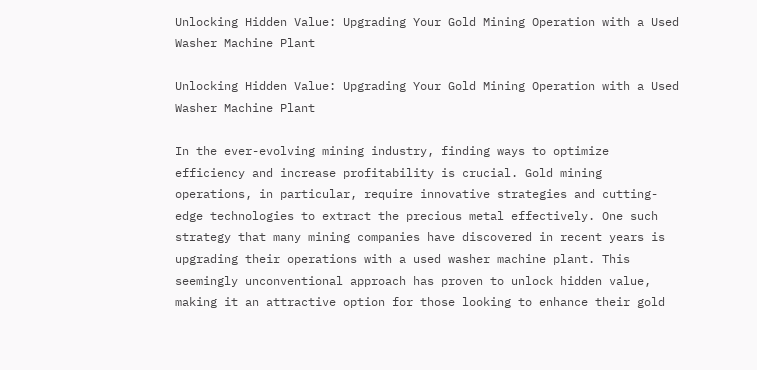Unlocking Hidden Value: Upgrading Your Gold Mining Operation with a Used Washer Machine Plant

Unlocking Hidden Value: Upgrading Your Gold Mining Operation with a Used Washer Machine Plant

In the ever-evolving mining industry, finding ways to optimize efficiency and increase profitability is crucial. Gold mining operations, in particular, require innovative strategies and cutting-edge technologies to extract the precious metal effectively. One such strategy that many mining companies have discovered in recent years is upgrading their operations with a used washer machine plant. This seemingly unconventional approach has proven to unlock hidden value, making it an attractive option for those looking to enhance their gold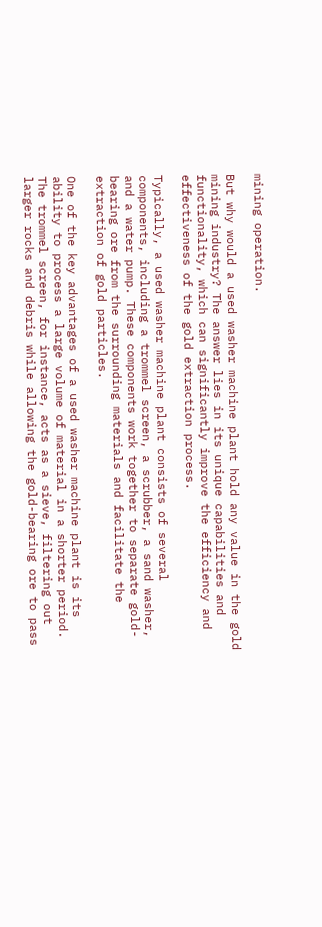mining operation.

But why would a used washer machine plant hold any value in the gold mining industry? The answer lies in its unique capabilities and functionality, which can significantly improve the efficiency and effectiveness of the gold extraction process.

Typically, a used washer machine plant consists of several components, including a trommel screen, a scrubber, a sand washer, and a water pump. These components work together to separate gold-bearing ore from the surrounding materials and facilitate the extraction of gold particles.

One of the key advantages of a used washer machine plant is its ability to process a large volume of material in a shorter period. The trommel screen, for instance, acts as a sieve, filtering out larger rocks and debris while allowing the gold-bearing ore to pass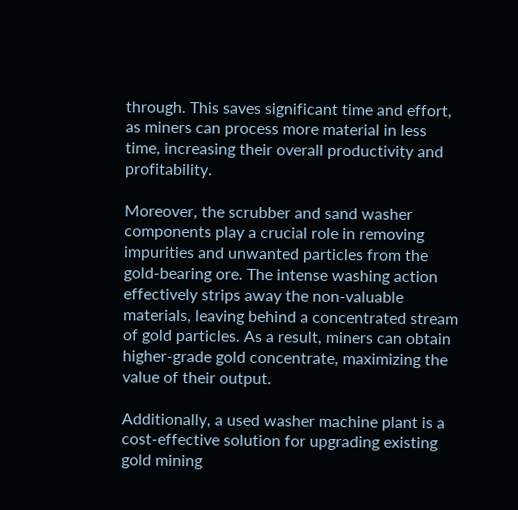through. This saves significant time and effort, as miners can process more material in less time, increasing their overall productivity and profitability.

Moreover, the scrubber and sand washer components play a crucial role in removing impurities and unwanted particles from the gold-bearing ore. The intense washing action effectively strips away the non-valuable materials, leaving behind a concentrated stream of gold particles. As a result, miners can obtain higher-grade gold concentrate, maximizing the value of their output.

Additionally, a used washer machine plant is a cost-effective solution for upgrading existing gold mining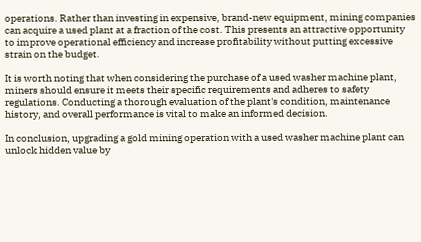operations. Rather than investing in expensive, brand-new equipment, mining companies can acquire a used plant at a fraction of the cost. This presents an attractive opportunity to improve operational efficiency and increase profitability without putting excessive strain on the budget.

It is worth noting that when considering the purchase of a used washer machine plant, miners should ensure it meets their specific requirements and adheres to safety regulations. Conducting a thorough evaluation of the plant's condition, maintenance history, and overall performance is vital to make an informed decision.

In conclusion, upgrading a gold mining operation with a used washer machine plant can unlock hidden value by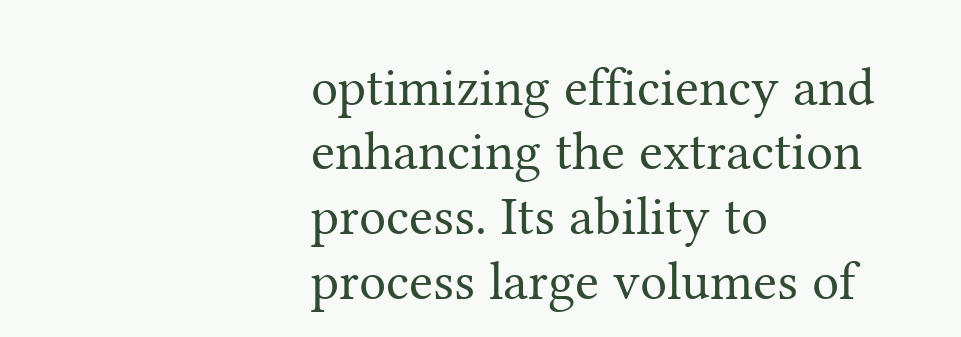optimizing efficiency and enhancing the extraction process. Its ability to process large volumes of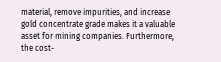material, remove impurities, and increase gold concentrate grade makes it a valuable asset for mining companies. Furthermore, the cost-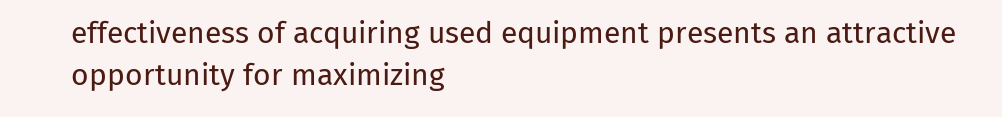effectiveness of acquiring used equipment presents an attractive opportunity for maximizing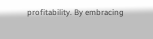profitability. By embracing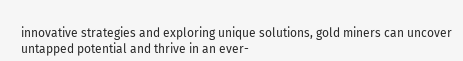innovative strategies and exploring unique solutions, gold miners can uncover untapped potential and thrive in an ever-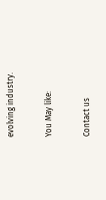evolving industry.

You May like:

Contact us